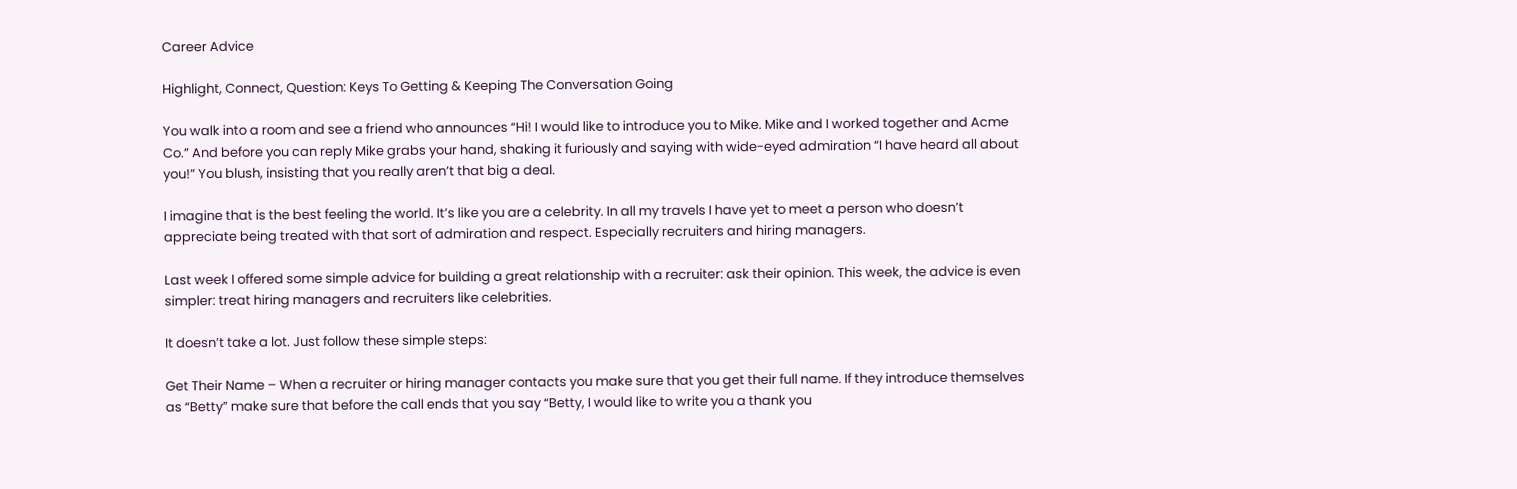Career Advice

Highlight, Connect, Question: Keys To Getting & Keeping The Conversation Going

You walk into a room and see a friend who announces “Hi! I would like to introduce you to Mike. Mike and I worked together and Acme Co.” And before you can reply Mike grabs your hand, shaking it furiously and saying with wide-eyed admiration “I have heard all about you!” You blush, insisting that you really aren’t that big a deal.

I imagine that is the best feeling the world. It’s like you are a celebrity. In all my travels I have yet to meet a person who doesn’t appreciate being treated with that sort of admiration and respect. Especially recruiters and hiring managers.

Last week I offered some simple advice for building a great relationship with a recruiter: ask their opinion. This week, the advice is even simpler: treat hiring managers and recruiters like celebrities.

It doesn’t take a lot. Just follow these simple steps:

Get Their Name – When a recruiter or hiring manager contacts you make sure that you get their full name. If they introduce themselves as “Betty” make sure that before the call ends that you say “Betty, I would like to write you a thank you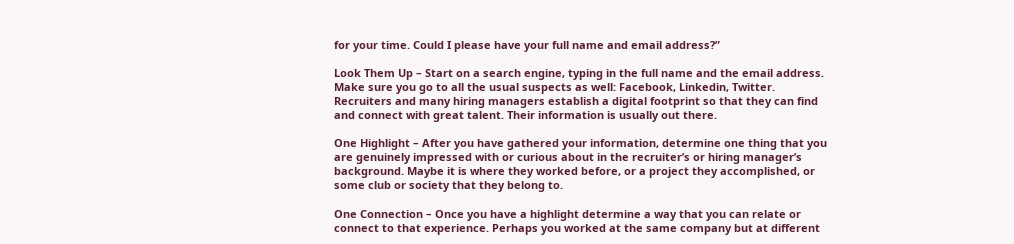for your time. Could I please have your full name and email address?”

Look Them Up – Start on a search engine, typing in the full name and the email address. Make sure you go to all the usual suspects as well: Facebook, Linkedin, Twitter. Recruiters and many hiring managers establish a digital footprint so that they can find and connect with great talent. Their information is usually out there.

One Highlight – After you have gathered your information, determine one thing that you are genuinely impressed with or curious about in the recruiter’s or hiring manager’s background. Maybe it is where they worked before, or a project they accomplished, or some club or society that they belong to.

One Connection – Once you have a highlight determine a way that you can relate or connect to that experience. Perhaps you worked at the same company but at different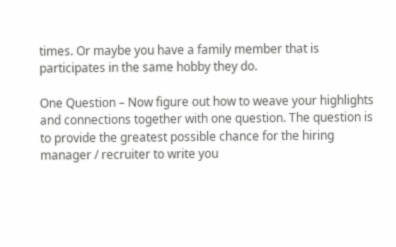times. Or maybe you have a family member that is participates in the same hobby they do.

One Question – Now figure out how to weave your highlights and connections together with one question. The question is to provide the greatest possible chance for the hiring manager / recruiter to write you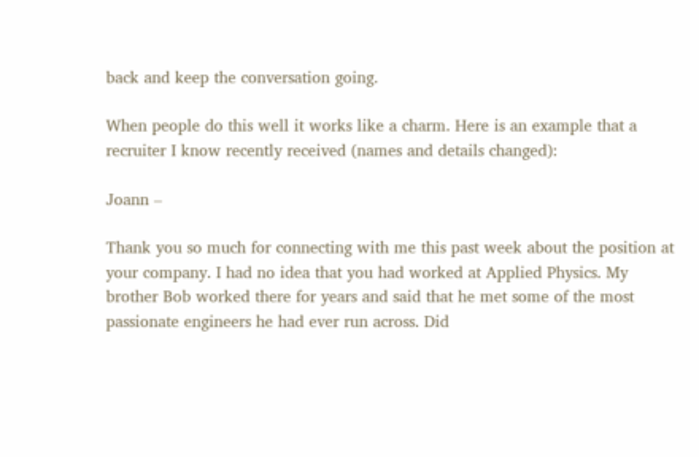back and keep the conversation going.

When people do this well it works like a charm. Here is an example that a recruiter I know recently received (names and details changed):

Joann –

Thank you so much for connecting with me this past week about the position at your company. I had no idea that you had worked at Applied Physics. My brother Bob worked there for years and said that he met some of the most passionate engineers he had ever run across. Did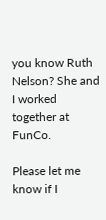you know Ruth Nelson? She and I worked together at FunCo.

Please let me know if I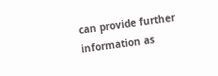can provide further information as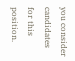you consider candidates for this position.